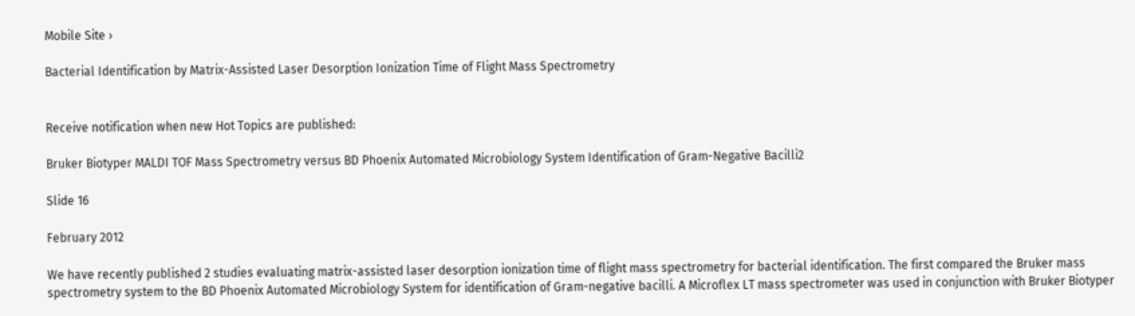Mobile Site ›

Bacterial Identification by Matrix-Assisted Laser Desorption Ionization Time of Flight Mass Spectrometry


Receive notification when new Hot Topics are published:

Bruker Biotyper MALDI TOF Mass Spectrometry versus BD Phoenix Automated Microbiology System Identification of Gram-Negative Bacilli2

Slide 16

February 2012

We have recently published 2 studies evaluating matrix-assisted laser desorption ionization time of flight mass spectrometry for bacterial identification. The first compared the Bruker mass spectrometry system to the BD Phoenix Automated Microbiology System for identification of Gram-negative bacilli. A Microflex LT mass spectrometer was used in conjunction with Bruker Biotyper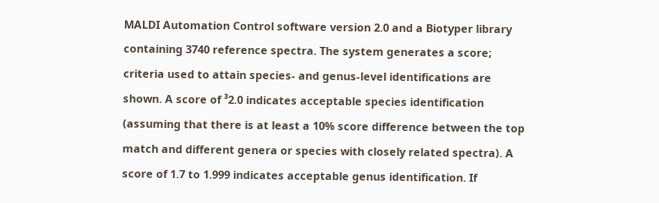MALDI Automation Control software version 2.0 and a Biotyper library containing 3740 reference spectra. The system generates a score; criteria used to attain species- and genus-level identifications are shown. A score of ³2.0 indicates acceptable species identification (assuming that there is at least a 10% score difference between the top match and different genera or species with closely related spectra). A score of 1.7 to 1.999 indicates acceptable genus identification. If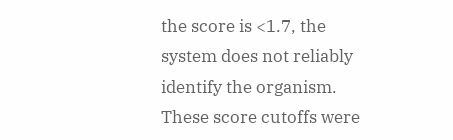the score is <1.7, the system does not reliably identify the organism. These score cutoffs were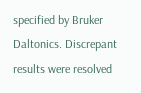specified by Bruker Daltonics. Discrepant results were resolved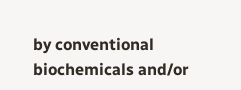by conventional biochemicals and/or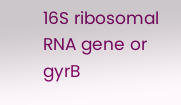16S ribosomal RNA gene or gyrB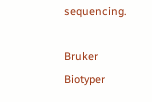sequencing.

Bruker Biotyper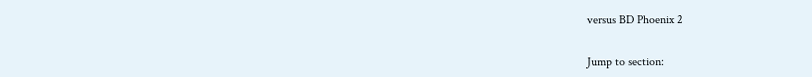versus BD Phoenix 2


Jump to section: